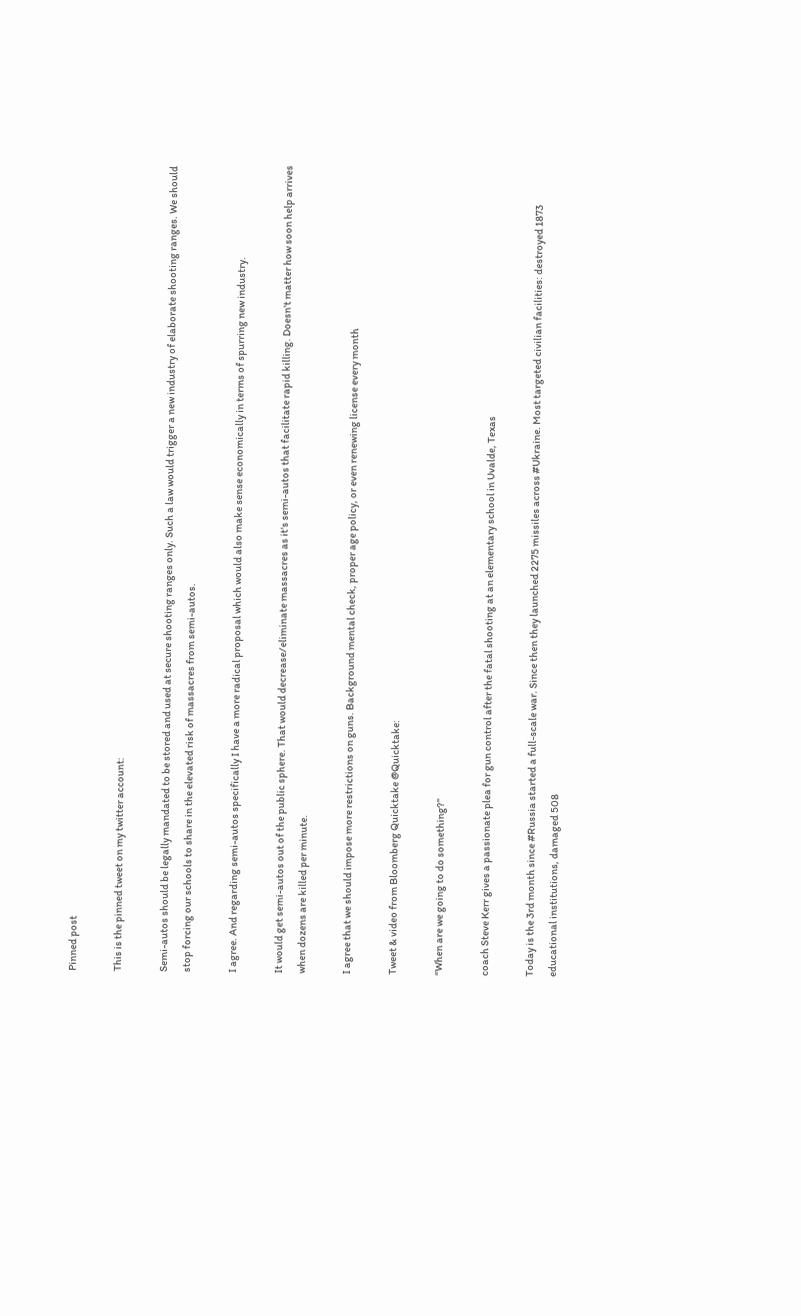Pinned post

This is the pinned tweet on my twitter account:

Semi-autos should be legally mandated to be stored and used at secure shooting ranges only. Such a law would trigger a new industry of elaborate shooting ranges. We should stop forcing our schools to share in the elevated risk of massacres from semi-autos.

I agree. And regarding semi-autos specifically I have a more radical proposal which would also make sense economically in terms of spurring new industry.

It would get semi-autos out of the public sphere. That would decrease/eliminate massacres as it's semi-autos that facilitate rapid killing. Doesn't matter how soon help arrives when dozens are killed per minute.

I agree that we should impose more restrictions on guns. Background mental check, proper age policy, or even renewing license every month

Tweet & video from Bloomberg Quicktake @Quicktake:

“When are we going to do something?”

coach Steve Kerr gives a passionate plea for gun control after the fatal shooting at an elementary school in Uvalde, Texas

Today is the 3rd month since #Russia started a full-scale war. Since then they launched 2275 missiles across #Ukraine. Most targeted civilian facilities: destroyed 1873 educational institutions, damaged 508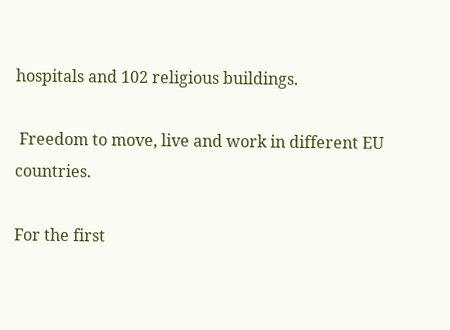hospitals and 102 religious buildings.

 Freedom to move, live and work in different EU countries.

For the first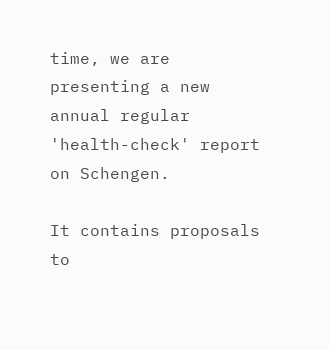time, we are presenting a new annual regular 'health-check' report on Schengen.

It contains proposals to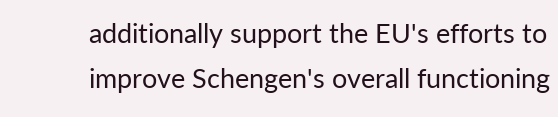additionally support the EU's efforts to improve Schengen's overall functioning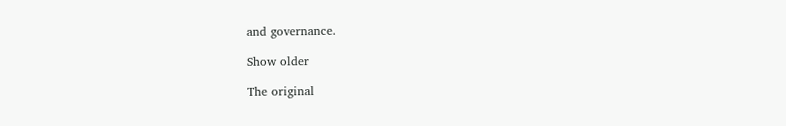and governance.

Show older

The original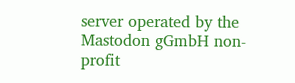server operated by the Mastodon gGmbH non-profit